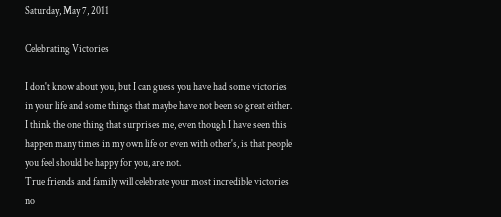Saturday, May 7, 2011

Celebrating Victories

I don't know about you, but I can guess you have had some victories in your life and some things that maybe have not been so great either. I think the one thing that surprises me, even though I have seen this happen many times in my own life or even with other's, is that people you feel should be happy for you, are not.
True friends and family will celebrate your most incredible victories no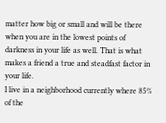matter how big or small and will be there when you are in the lowest points of darkness in your life as well. That is what makes a friend a true and steadfast factor in your life.
I live in a neighborhood currently where 85% of the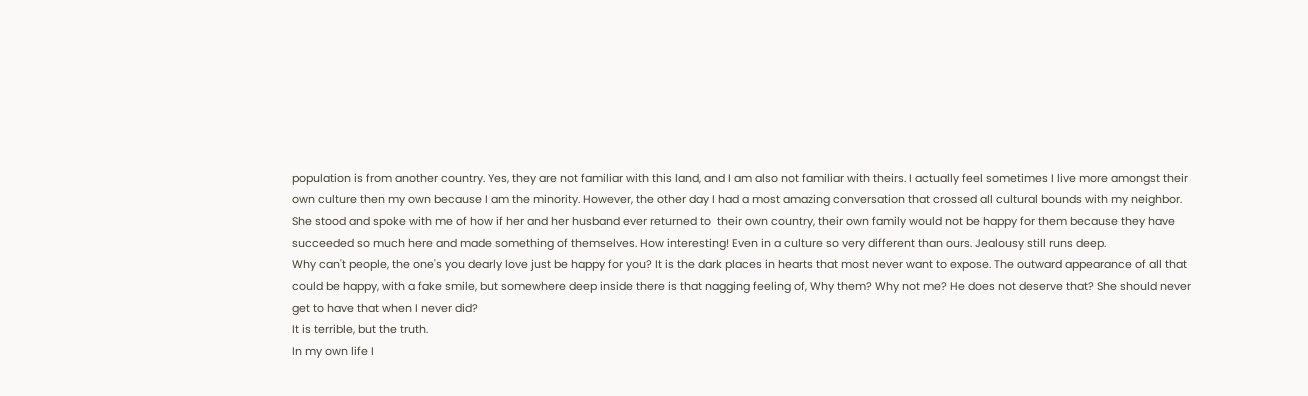population is from another country. Yes, they are not familiar with this land, and I am also not familiar with theirs. I actually feel sometimes I live more amongst their own culture then my own because I am the minority. However, the other day I had a most amazing conversation that crossed all cultural bounds with my neighbor. She stood and spoke with me of how if her and her husband ever returned to  their own country, their own family would not be happy for them because they have succeeded so much here and made something of themselves. How interesting! Even in a culture so very different than ours. Jealousy still runs deep.
Why can't people, the one's you dearly love just be happy for you? It is the dark places in hearts that most never want to expose. The outward appearance of all that could be happy, with a fake smile, but somewhere deep inside there is that nagging feeling of, Why them? Why not me? He does not deserve that? She should never get to have that when I never did?
It is terrible, but the truth.
In my own life I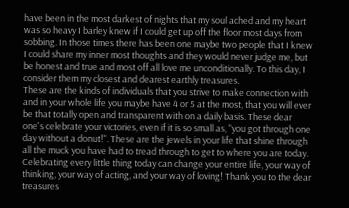have been in the most darkest of nights that my soul ached and my heart was so heavy I barley knew if I could get up off the floor most days from sobbing. In those times there has been one maybe two people that I knew I could share my inner most thoughts and they would never judge me, but be honest and true and most off all love me unconditionally. To this day, I consider them my closest and dearest earthly treasures.
These are the kinds of individuals that you strive to make connection with and in your whole life you maybe have 4 or 5 at the most, that you will ever be that totally open and transparent with on a daily basis. These dear one's celebrate your victories, even if it is so small as, "you got through one day without a donut!". These are the jewels in your life that shine through all the muck you have had to tread through to get to where you are today.
Celebrating every little thing today can change your entire life, your way of thinking, your way of acting, and your way of loving! Thank you to the dear treasures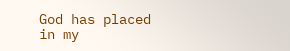God has placed in my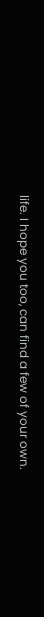life. I hope you too, can find a few of your own.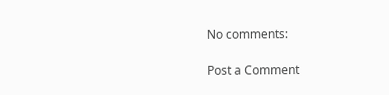No comments:

Post a Comment